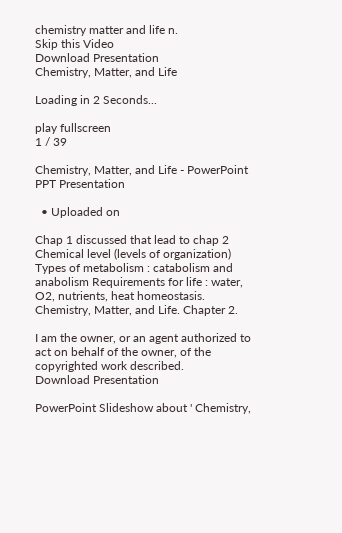chemistry matter and life n.
Skip this Video
Download Presentation
Chemistry, Matter, and Life

Loading in 2 Seconds...

play fullscreen
1 / 39

Chemistry, Matter, and Life - PowerPoint PPT Presentation

  • Uploaded on

Chap 1 discussed that lead to chap 2 Chemical level (levels of organization) Types of metabolism : catabolism and anabolism Requirements for life : water, O2, nutrients, heat homeostasis. Chemistry, Matter, and Life. Chapter 2.

I am the owner, or an agent authorized to act on behalf of the owner, of the copyrighted work described.
Download Presentation

PowerPoint Slideshow about ' Chemistry,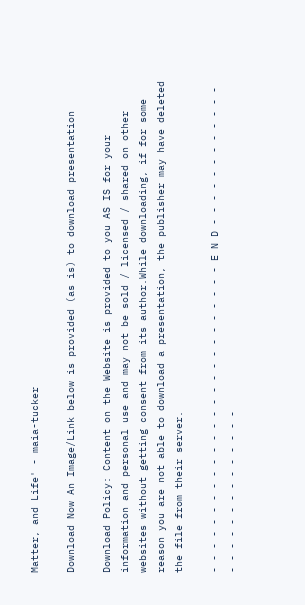Matter, and Life' - maia-tucker

Download Now An Image/Link below is provided (as is) to download presentation

Download Policy: Content on the Website is provided to you AS IS for your information and personal use and may not be sold / licensed / shared on other websites without getting consent from its author.While downloading, if for some reason you are not able to download a presentation, the publisher may have deleted the file from their server.

- - - - - - - - - - - - - - - - - - - - - - - - - - E N D - - - - - - - - - - - - - - - - - - - - - - - - - -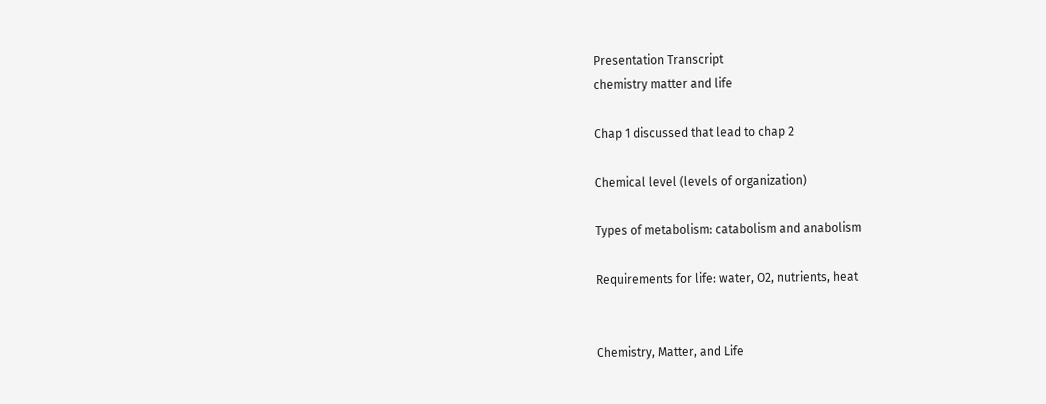Presentation Transcript
chemistry matter and life

Chap 1 discussed that lead to chap 2

Chemical level (levels of organization)

Types of metabolism: catabolism and anabolism

Requirements for life: water, O2, nutrients, heat


Chemistry, Matter, and Life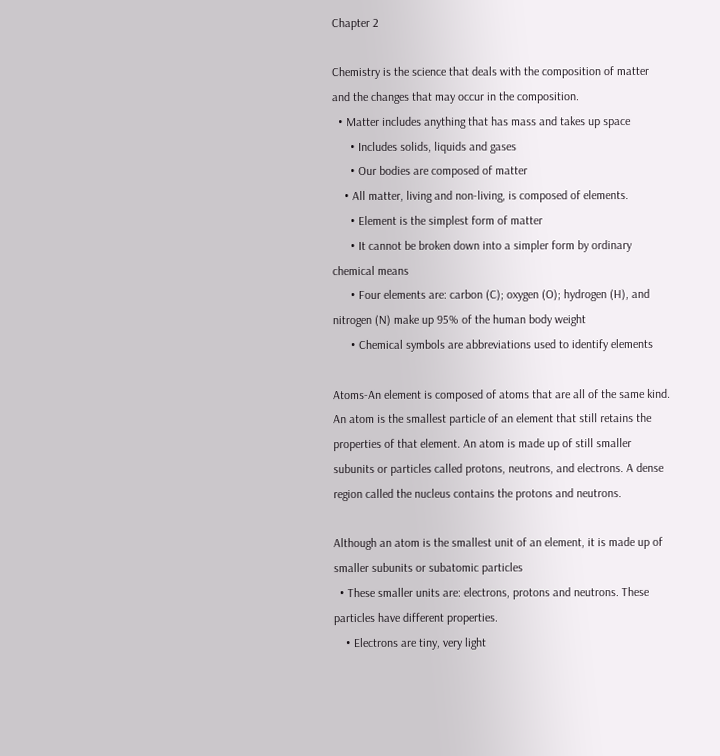Chapter 2

Chemistry is the science that deals with the composition of matter and the changes that may occur in the composition.
  • Matter includes anything that has mass and takes up space
      • Includes solids, liquids and gases
      • Our bodies are composed of matter
    • All matter, living and non-living, is composed of elements.
      • Element is the simplest form of matter
      • It cannot be broken down into a simpler form by ordinary chemical means
      • Four elements are: carbon (C); oxygen (O); hydrogen (H), and nitrogen (N) make up 95% of the human body weight
      • Chemical symbols are abbreviations used to identify elements

Atoms-An element is composed of atoms that are all of the same kind. An atom is the smallest particle of an element that still retains the properties of that element. An atom is made up of still smaller subunits or particles called protons, neutrons, and electrons. A dense region called the nucleus contains the protons and neutrons.

Although an atom is the smallest unit of an element, it is made up of smaller subunits or subatomic particles
  • These smaller units are: electrons, protons and neutrons. These particles have different properties.
    • Electrons are tiny, very light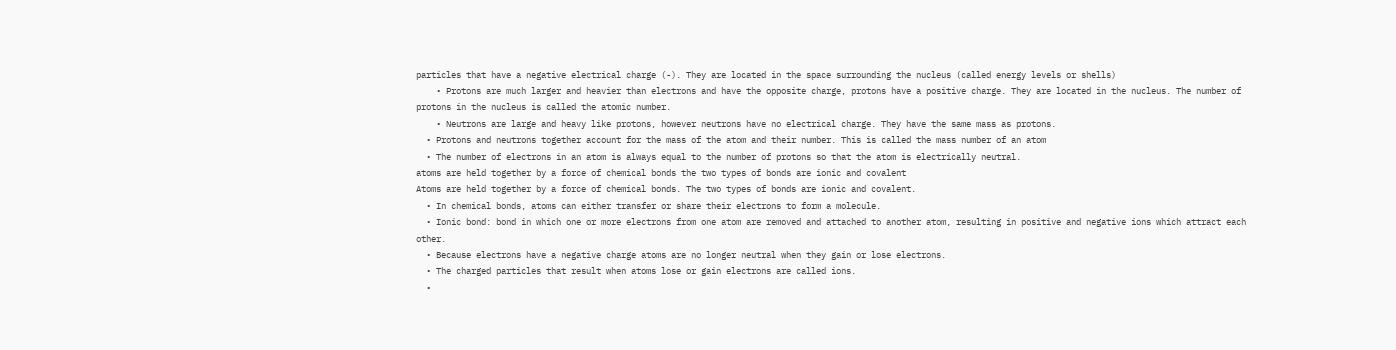particles that have a negative electrical charge (-). They are located in the space surrounding the nucleus (called energy levels or shells)
    • Protons are much larger and heavier than electrons and have the opposite charge, protons have a positive charge. They are located in the nucleus. The number of protons in the nucleus is called the atomic number.
    • Neutrons are large and heavy like protons, however neutrons have no electrical charge. They have the same mass as protons.
  • Protons and neutrons together account for the mass of the atom and their number. This is called the mass number of an atom
  • The number of electrons in an atom is always equal to the number of protons so that the atom is electrically neutral.
atoms are held together by a force of chemical bonds the two types of bonds are ionic and covalent
Atoms are held together by a force of chemical bonds. The two types of bonds are ionic and covalent.
  • In chemical bonds, atoms can either transfer or share their electrons to form a molecule.
  • Ionic bond: bond in which one or more electrons from one atom are removed and attached to another atom, resulting in positive and negative ions which attract each other.
  • Because electrons have a negative charge atoms are no longer neutral when they gain or lose electrons.
  • The charged particles that result when atoms lose or gain electrons are called ions.
  •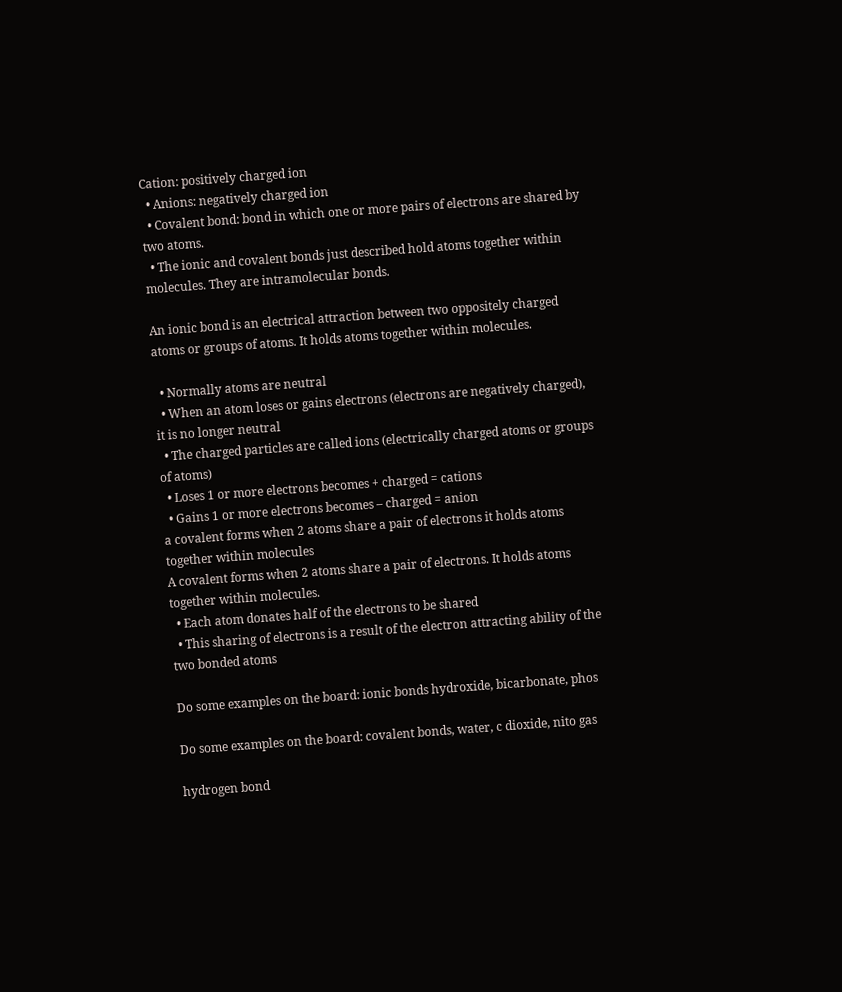Cation: positively charged ion
  • Anions: negatively charged ion
  • Covalent bond: bond in which one or more pairs of electrons are shared by two atoms.
  • The ionic and covalent bonds just described hold atoms together within molecules. They are intramolecular bonds.

An ionic bond is an electrical attraction between two oppositely charged atoms or groups of atoms. It holds atoms together within molecules.

  • Normally atoms are neutral
  • When an atom loses or gains electrons (electrons are negatively charged), it is no longer neutral
  • The charged particles are called ions (electrically charged atoms or groups of atoms)
  • Loses 1 or more electrons becomes + charged = cations
  • Gains 1 or more electrons becomes – charged = anion
a covalent forms when 2 atoms share a pair of electrons it holds atoms together within molecules
A covalent forms when 2 atoms share a pair of electrons. It holds atoms together within molecules.
  • Each atom donates half of the electrons to be shared
  • This sharing of electrons is a result of the electron attracting ability of the two bonded atoms

Do some examples on the board: ionic bonds hydroxide, bicarbonate, phos

Do some examples on the board: covalent bonds, water, c dioxide, nito gas

hydrogen bond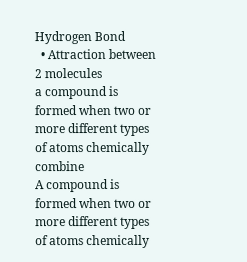Hydrogen Bond
  • Attraction between 2 molecules
a compound is formed when two or more different types of atoms chemically combine
A compound is formed when two or more different types of atoms chemically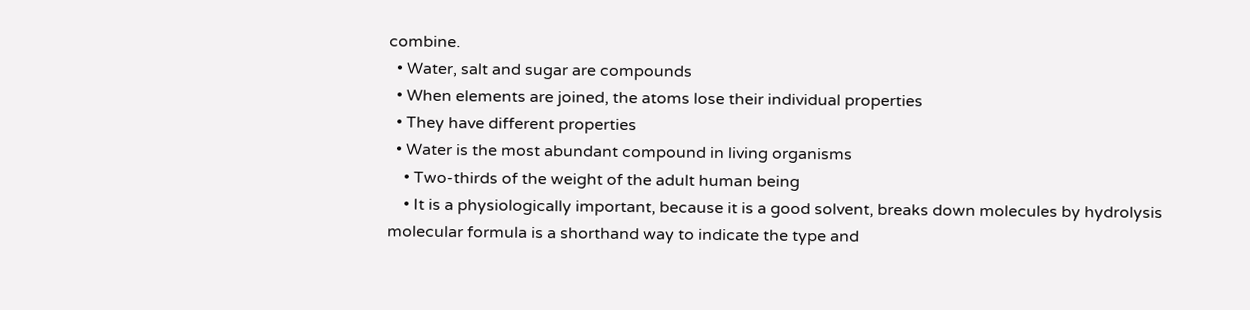combine.
  • Water, salt and sugar are compounds
  • When elements are joined, the atoms lose their individual properties
  • They have different properties
  • Water is the most abundant compound in living organisms
    • Two-thirds of the weight of the adult human being
    • It is a physiologically important, because it is a good solvent, breaks down molecules by hydrolysis
molecular formula is a shorthand way to indicate the type and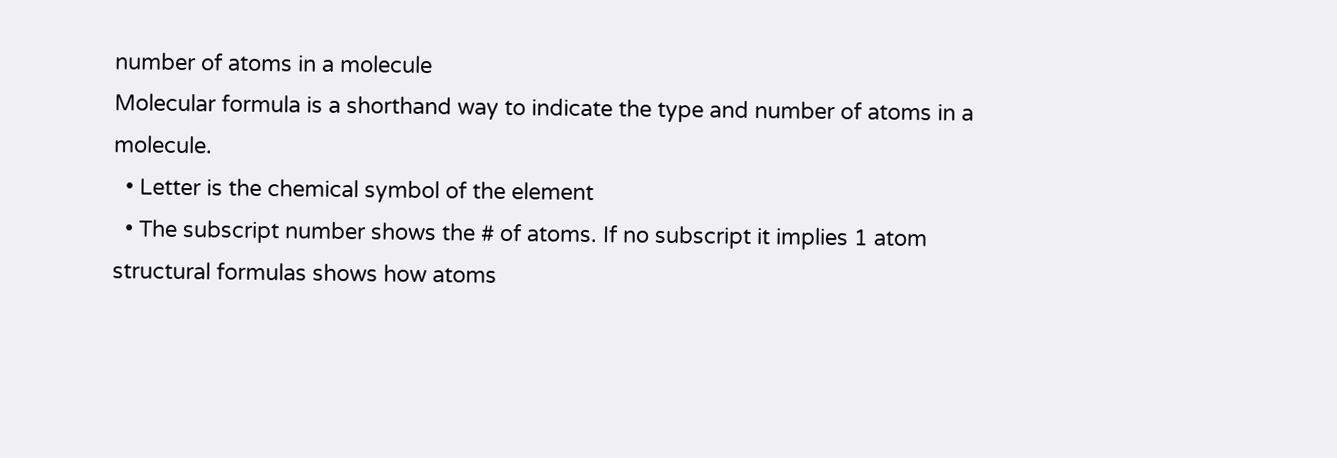number of atoms in a molecule
Molecular formula is a shorthand way to indicate the type and number of atoms in a molecule.
  • Letter is the chemical symbol of the element
  • The subscript number shows the # of atoms. If no subscript it implies 1 atom
structural formulas shows how atoms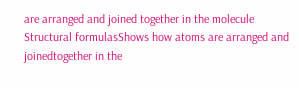are arranged and joined together in the molecule
Structural formulasShows how atoms are arranged and joinedtogether in the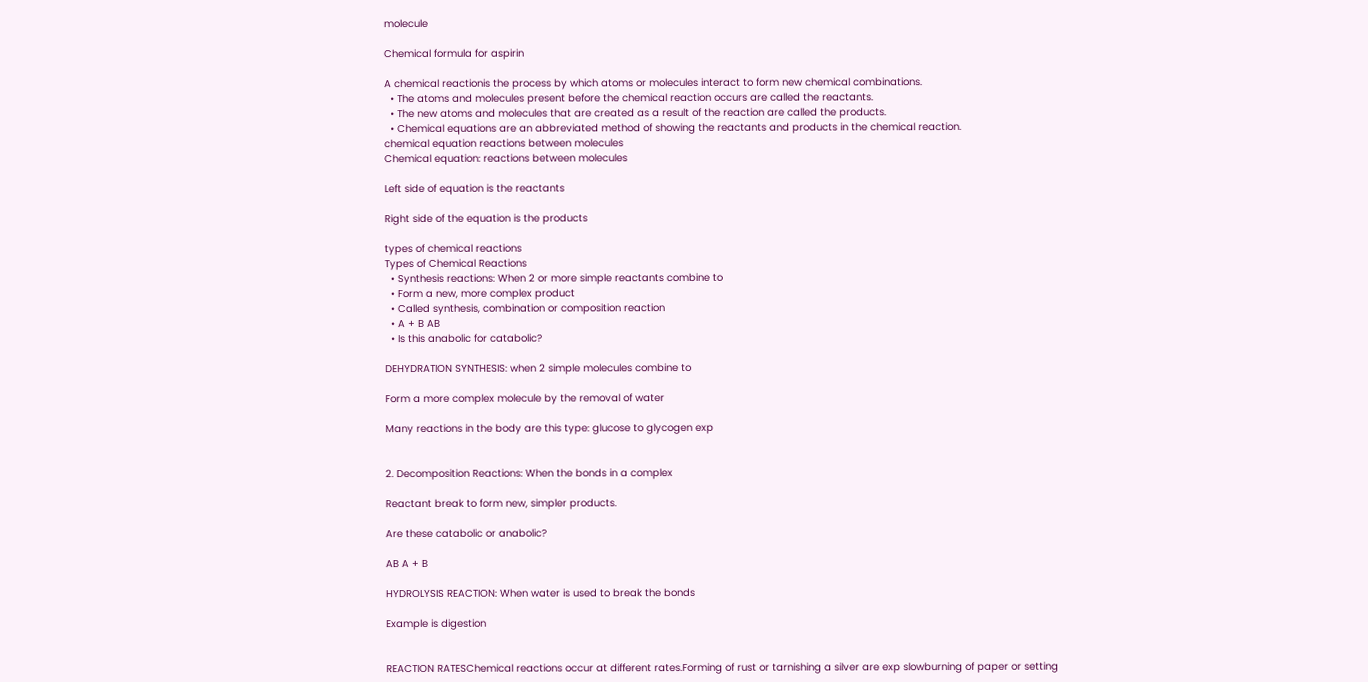molecule

Chemical formula for aspirin

A chemical reactionis the process by which atoms or molecules interact to form new chemical combinations.
  • The atoms and molecules present before the chemical reaction occurs are called the reactants.
  • The new atoms and molecules that are created as a result of the reaction are called the products.
  • Chemical equations are an abbreviated method of showing the reactants and products in the chemical reaction.
chemical equation reactions between molecules
Chemical equation: reactions between molecules

Left side of equation is the reactants

Right side of the equation is the products

types of chemical reactions
Types of Chemical Reactions
  • Synthesis reactions: When 2 or more simple reactants combine to
  • Form a new, more complex product
  • Called synthesis, combination or composition reaction
  • A + B AB
  • Is this anabolic for catabolic?

DEHYDRATION SYNTHESIS: when 2 simple molecules combine to

Form a more complex molecule by the removal of water

Many reactions in the body are this type: glucose to glycogen exp


2. Decomposition Reactions: When the bonds in a complex

Reactant break to form new, simpler products.

Are these catabolic or anabolic?

AB A + B

HYDROLYSIS REACTION: When water is used to break the bonds

Example is digestion


REACTION RATESChemical reactions occur at different rates.Forming of rust or tarnishing a silver are exp slowburning of paper or setting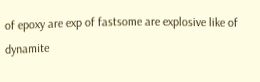of epoxy are exp of fastsome are explosive like of dynamite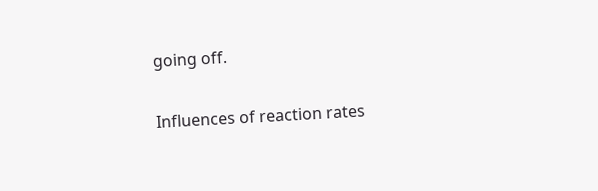going off.

Influences of reaction rates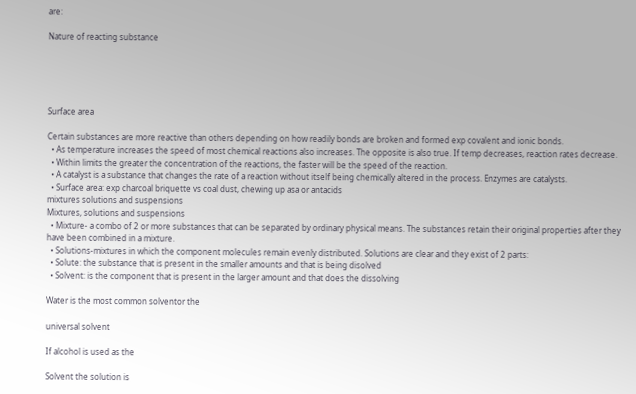are:

Nature of reacting substance





Surface area

Certain substances are more reactive than others depending on how readily bonds are broken and formed exp covalent and ionic bonds.
  • As temperature increases the speed of most chemical reactions also increases. The opposite is also true. If temp decreases, reaction rates decrease.
  • Within limits the greater the concentration of the reactions, the faster will be the speed of the reaction.
  • A catalyst is a substance that changes the rate of a reaction without itself being chemically altered in the process. Enzymes are catalysts.
  • Surface area: exp charcoal briquette vs coal dust, chewing up asa or antacids
mixtures solutions and suspensions
Mixtures, solutions and suspensions
  • Mixture- a combo of 2 or more substances that can be separated by ordinary physical means. The substances retain their original properties after they have been combined in a mixture.
  • Solutions-mixtures in which the component molecules remain evenly distributed. Solutions are clear and they exist of 2 parts:
  • Solute: the substance that is present in the smaller amounts and that is being disolved
  • Solvent: is the component that is present in the larger amount and that does the dissolving

Water is the most common solventor the

universal solvent

If alcohol is used as the

Solvent the solution is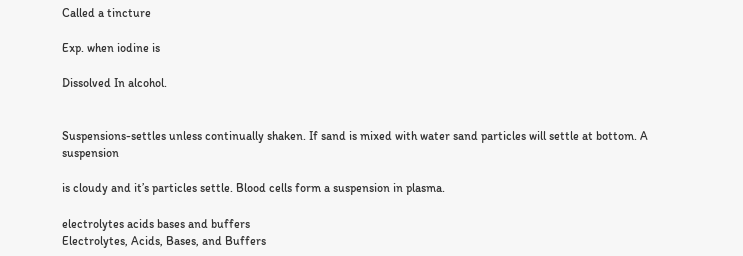Called a tincture

Exp. when iodine is

Dissolved In alcohol.


Suspensions-settles unless continually shaken. If sand is mixed with water sand particles will settle at bottom. A suspension

is cloudy and it’s particles settle. Blood cells form a suspension in plasma.

electrolytes acids bases and buffers
Electrolytes, Acids, Bases, and Buffers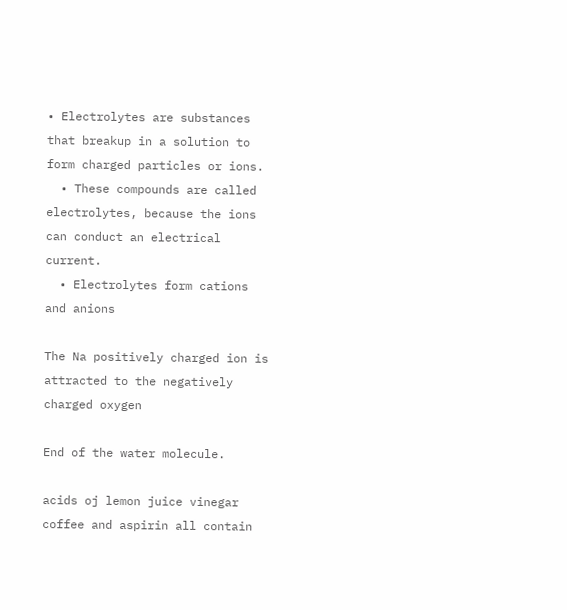• Electrolytes are substances that breakup in a solution to form charged particles or ions.
  • These compounds are called electrolytes, because the ions can conduct an electrical current.
  • Electrolytes form cations and anions

The Na positively charged ion is attracted to the negatively charged oxygen

End of the water molecule.

acids oj lemon juice vinegar coffee and aspirin all contain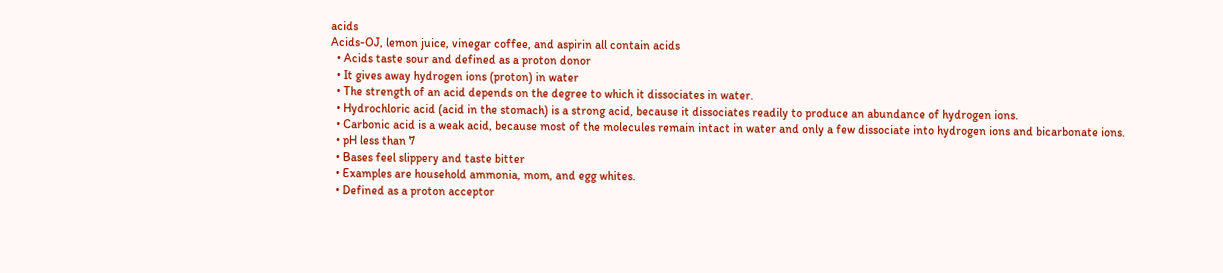acids
Acids-OJ, lemon juice, vinegar coffee, and aspirin all contain acids
  • Acids taste sour and defined as a proton donor
  • It gives away hydrogen ions (proton) in water
  • The strength of an acid depends on the degree to which it dissociates in water.
  • Hydrochloric acid (acid in the stomach) is a strong acid, because it dissociates readily to produce an abundance of hydrogen ions.
  • Carbonic acid is a weak acid, because most of the molecules remain intact in water and only a few dissociate into hydrogen ions and bicarbonate ions.
  • pH less than 7
  • Bases feel slippery and taste bitter
  • Examples are household ammonia, mom, and egg whites.
  • Defined as a proton acceptor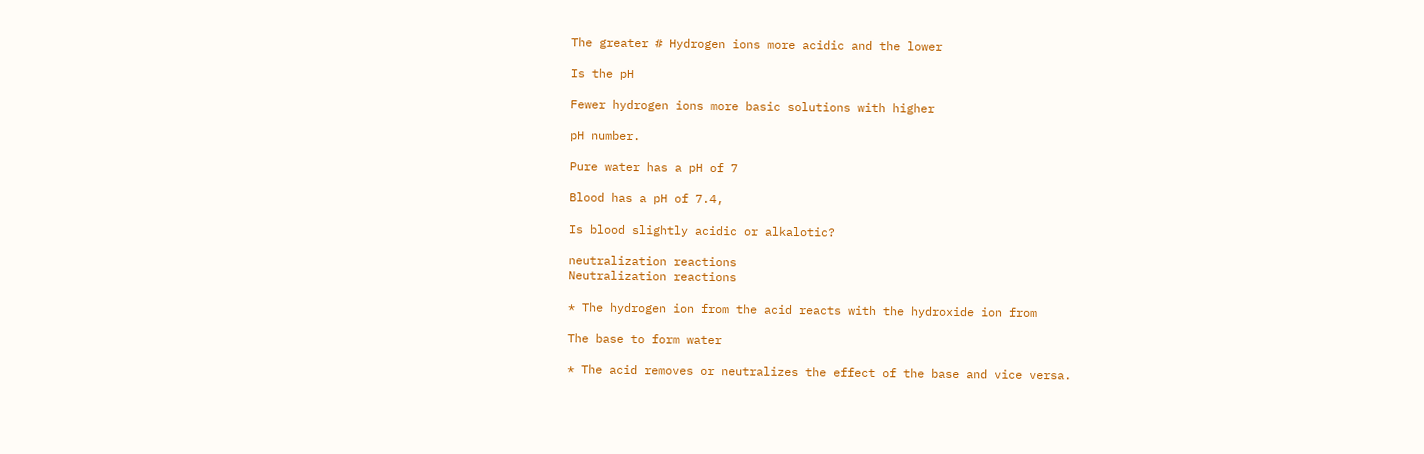The greater # Hydrogen ions more acidic and the lower

Is the pH

Fewer hydrogen ions more basic solutions with higher

pH number.

Pure water has a pH of 7

Blood has a pH of 7.4,

Is blood slightly acidic or alkalotic?

neutralization reactions
Neutralization reactions

* The hydrogen ion from the acid reacts with the hydroxide ion from

The base to form water

* The acid removes or neutralizes the effect of the base and vice versa.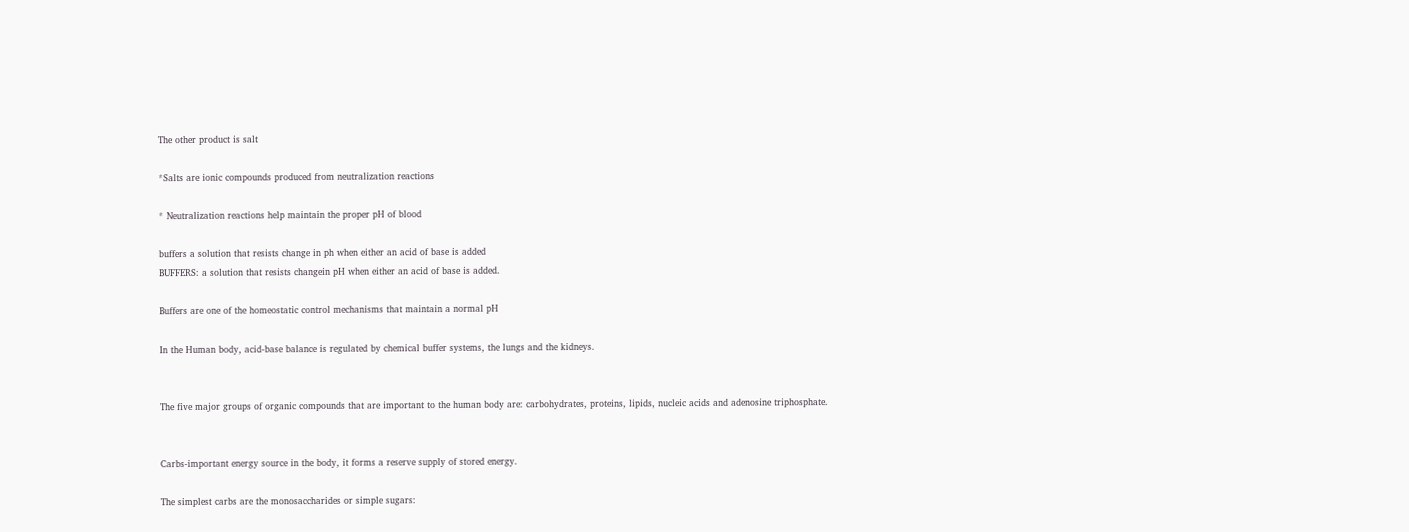The other product is salt

*Salts are ionic compounds produced from neutralization reactions

* Neutralization reactions help maintain the proper pH of blood

buffers a solution that resists change in ph when either an acid of base is added
BUFFERS: a solution that resists changein pH when either an acid of base is added.

Buffers are one of the homeostatic control mechanisms that maintain a normal pH

In the Human body, acid-base balance is regulated by chemical buffer systems, the lungs and the kidneys.


The five major groups of organic compounds that are important to the human body are: carbohydrates, proteins, lipids, nucleic acids and adenosine triphosphate.


Carbs-important energy source in the body, it forms a reserve supply of stored energy.

The simplest carbs are the monosaccharides or simple sugars: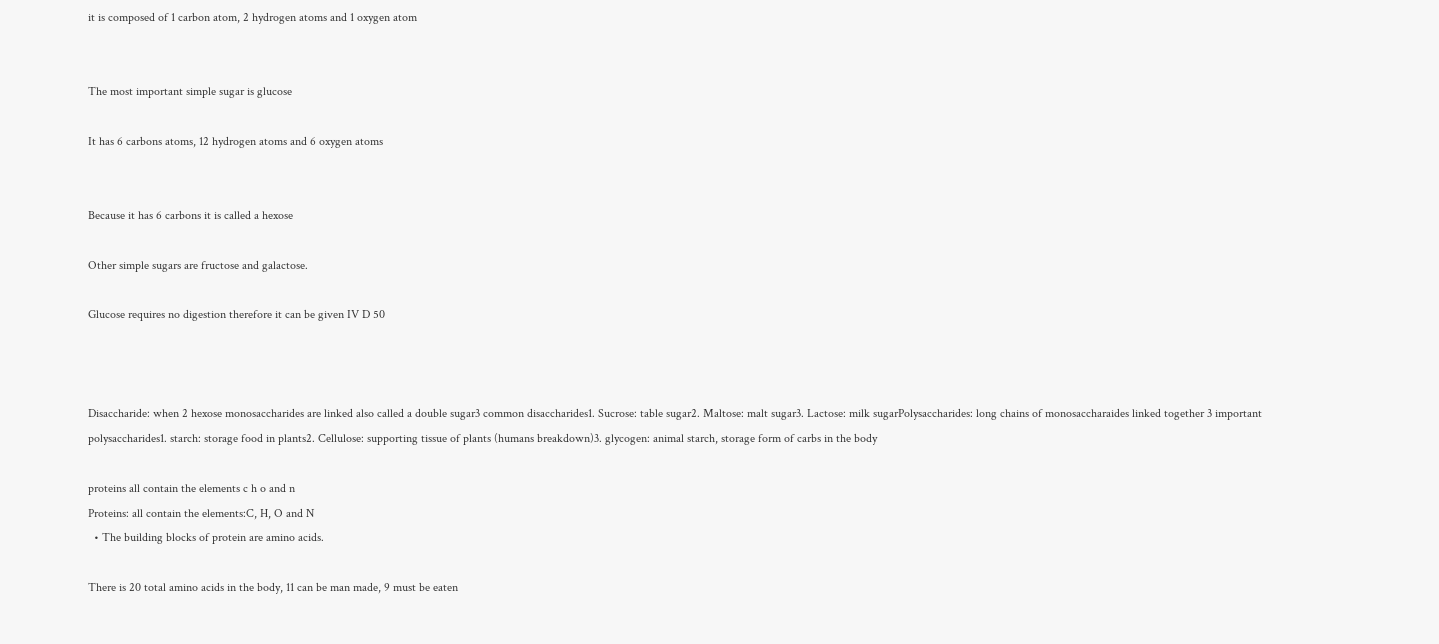it is composed of 1 carbon atom, 2 hydrogen atoms and 1 oxygen atom


The most important simple sugar is glucose

It has 6 carbons atoms, 12 hydrogen atoms and 6 oxygen atoms


Because it has 6 carbons it is called a hexose

Other simple sugars are fructose and galactose.

Glucose requires no digestion therefore it can be given IV D 50



Disaccharide: when 2 hexose monosaccharides are linked also called a double sugar3 common disaccharides1. Sucrose: table sugar2. Maltose: malt sugar3. Lactose: milk sugarPolysaccharides: long chains of monosaccharaides linked together 3 important polysaccharides1. starch: storage food in plants2. Cellulose: supporting tissue of plants (humans breakdown)3. glycogen: animal starch, storage form of carbs in the body

proteins all contain the elements c h o and n
Proteins: all contain the elements:C, H, O and N
  • The building blocks of protein are amino acids.

There is 20 total amino acids in the body, 11 can be man made, 9 must be eaten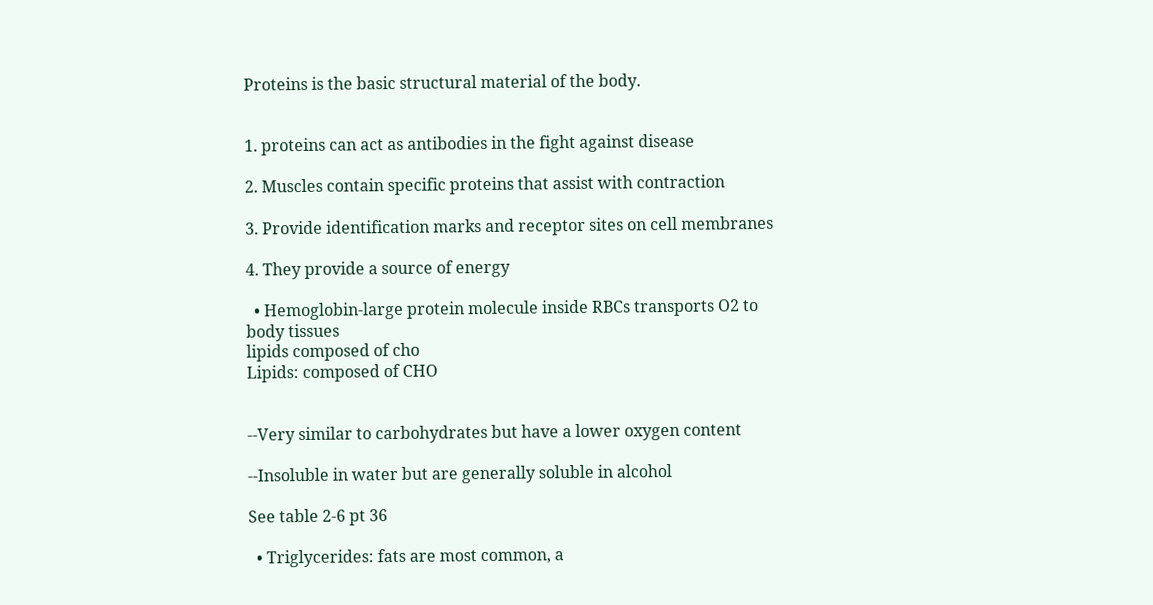Proteins is the basic structural material of the body.


1. proteins can act as antibodies in the fight against disease

2. Muscles contain specific proteins that assist with contraction

3. Provide identification marks and receptor sites on cell membranes

4. They provide a source of energy

  • Hemoglobin-large protein molecule inside RBCs transports O2 to body tissues
lipids composed of cho
Lipids: composed of CHO


--Very similar to carbohydrates but have a lower oxygen content

--Insoluble in water but are generally soluble in alcohol

See table 2-6 pt 36

  • Triglycerides: fats are most common, a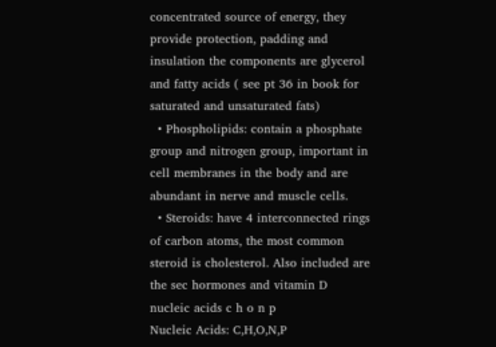concentrated source of energy, they provide protection, padding and insulation the components are glycerol and fatty acids ( see pt 36 in book for saturated and unsaturated fats)
  • Phospholipids: contain a phosphate group and nitrogen group, important in cell membranes in the body and are abundant in nerve and muscle cells.
  • Steroids: have 4 interconnected rings of carbon atoms, the most common steroid is cholesterol. Also included are the sec hormones and vitamin D
nucleic acids c h o n p
Nucleic Acids: C,H,O,N,P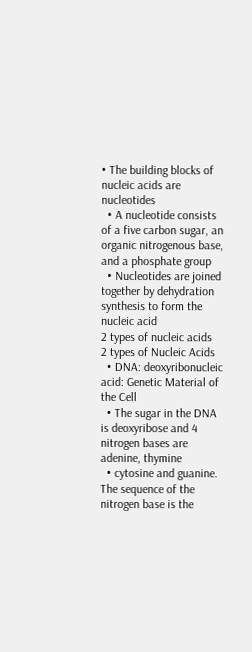• The building blocks of nucleic acids are nucleotides
  • A nucleotide consists of a five carbon sugar, an organic nitrogenous base, and a phosphate group
  • Nucleotides are joined together by dehydration synthesis to form the nucleic acid
2 types of nucleic acids
2 types of Nucleic Acids
  • DNA: deoxyribonucleic acid: Genetic Material of the Cell
  • The sugar in the DNA is deoxyribose and 4 nitrogen bases are adenine, thymine
  • cytosine and guanine. The sequence of the nitrogen base is the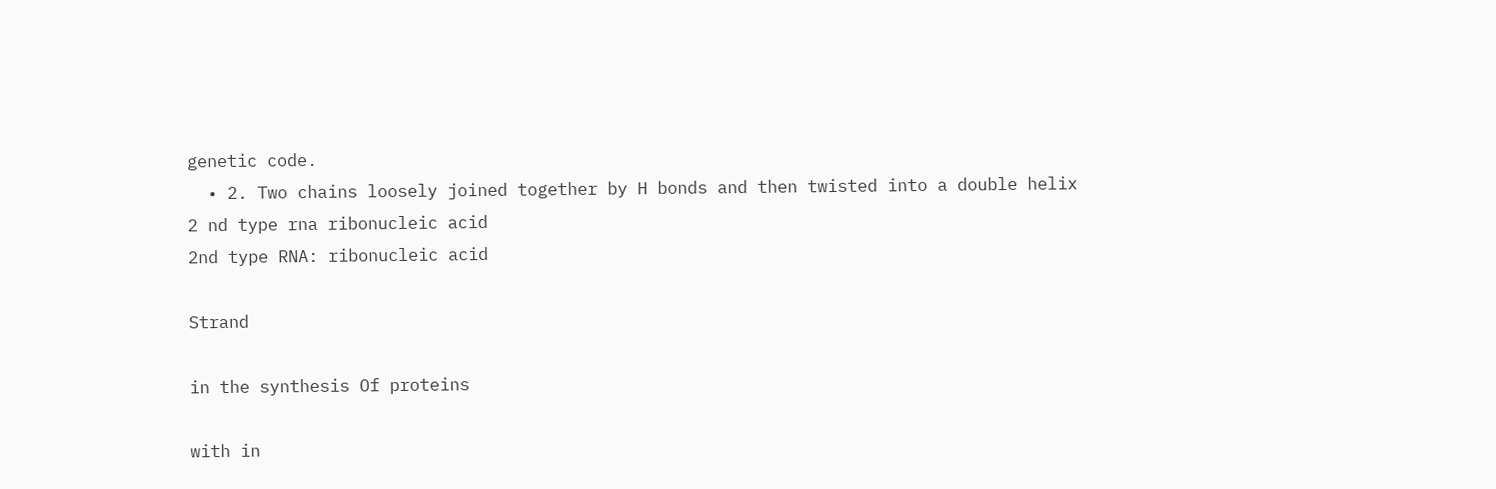genetic code.
  • 2. Two chains loosely joined together by H bonds and then twisted into a double helix
2 nd type rna ribonucleic acid
2nd type RNA: ribonucleic acid

Strand

in the synthesis Of proteins

with in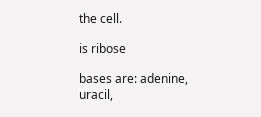the cell.

is ribose

bases are: adenine, uracil,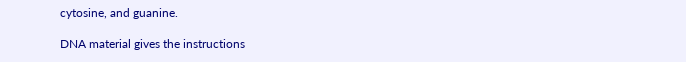cytosine, and guanine.

DNA material gives the instructions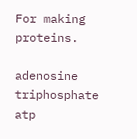For making proteins.

adenosine triphosphate atp